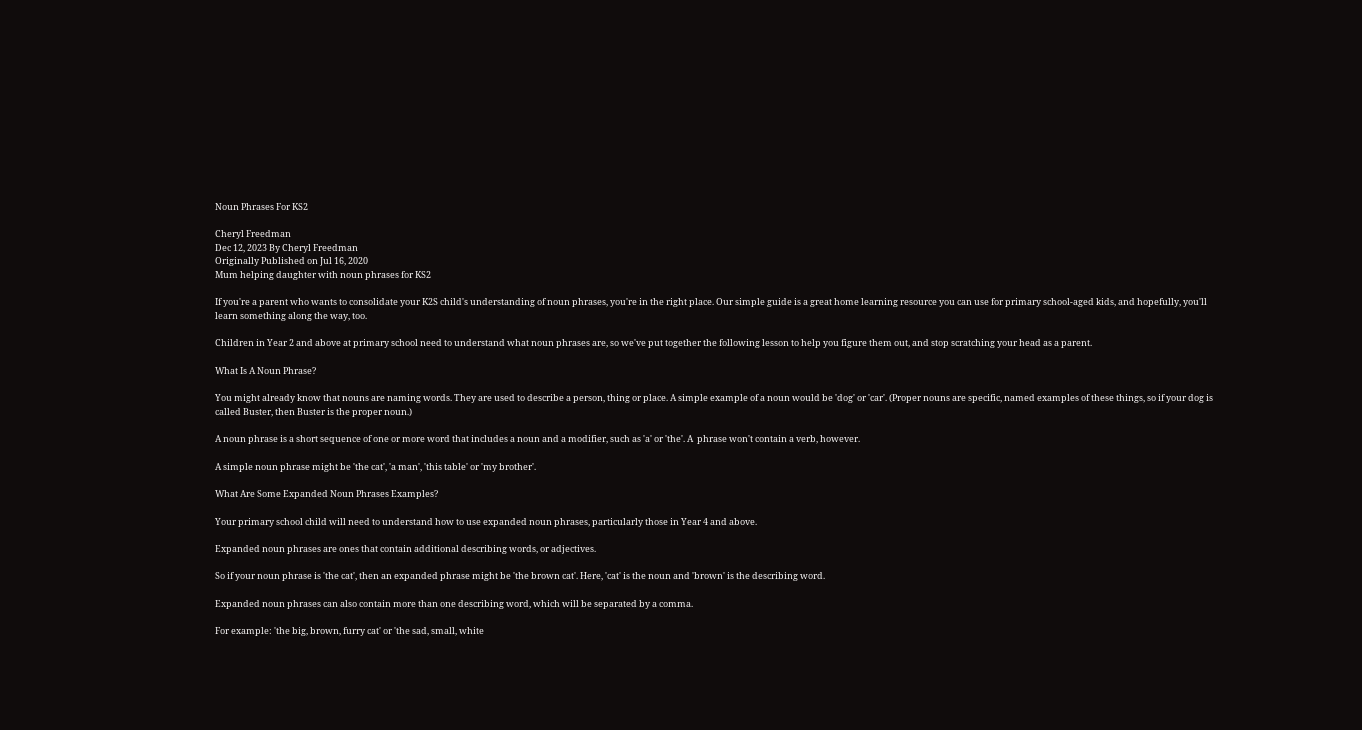Noun Phrases For KS2

Cheryl Freedman
Dec 12, 2023 By Cheryl Freedman
Originally Published on Jul 16, 2020
Mum helping daughter with noun phrases for KS2

If you're a parent who wants to consolidate your K2S child's understanding of noun phrases, you're in the right place. Our simple guide is a great home learning resource you can use for primary school-aged kids, and hopefully, you'll learn something along the way, too.

Children in Year 2 and above at primary school need to understand what noun phrases are, so we've put together the following lesson to help you figure them out, and stop scratching your head as a parent.

What Is A Noun Phrase?

You might already know that nouns are naming words. They are used to describe a person, thing or place. A simple example of a noun would be 'dog' or 'car'. (Proper nouns are specific, named examples of these things, so if your dog is called Buster, then Buster is the proper noun.)

A noun phrase is a short sequence of one or more word that includes a noun and a modifier, such as 'a' or 'the'. A  phrase won't contain a verb, however.

A simple noun phrase might be 'the cat', 'a man', 'this table' or 'my brother'.

What Are Some Expanded Noun Phrases Examples?

Your primary school child will need to understand how to use expanded noun phrases, particularly those in Year 4 and above.

Expanded noun phrases are ones that contain additional describing words, or adjectives.

So if your noun phrase is 'the cat', then an expanded phrase might be 'the brown cat'. Here, 'cat' is the noun and 'brown' is the describing word.

Expanded noun phrases can also contain more than one describing word, which will be separated by a comma.

For example: 'the big, brown, furry cat' or 'the sad, small, white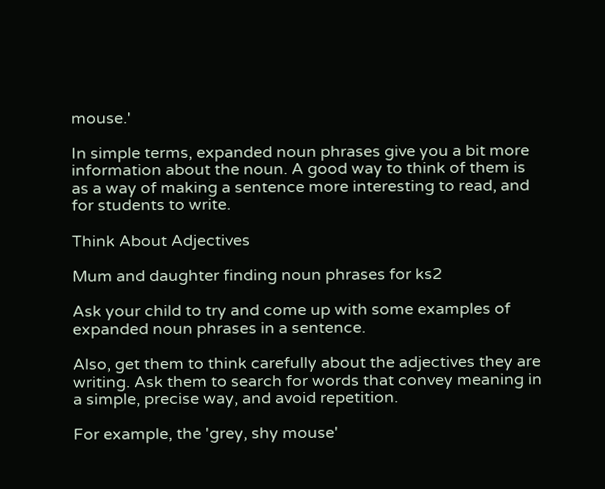mouse.'

In simple terms, expanded noun phrases give you a bit more information about the noun. A good way to think of them is as a way of making a sentence more interesting to read, and for students to write.

Think About Adjectives

Mum and daughter finding noun phrases for ks2

Ask your child to try and come up with some examples of expanded noun phrases in a sentence.

Also, get them to think carefully about the adjectives they are writing. Ask them to search for words that convey meaning in a simple, precise way, and avoid repetition.

For example, the 'grey, shy mouse'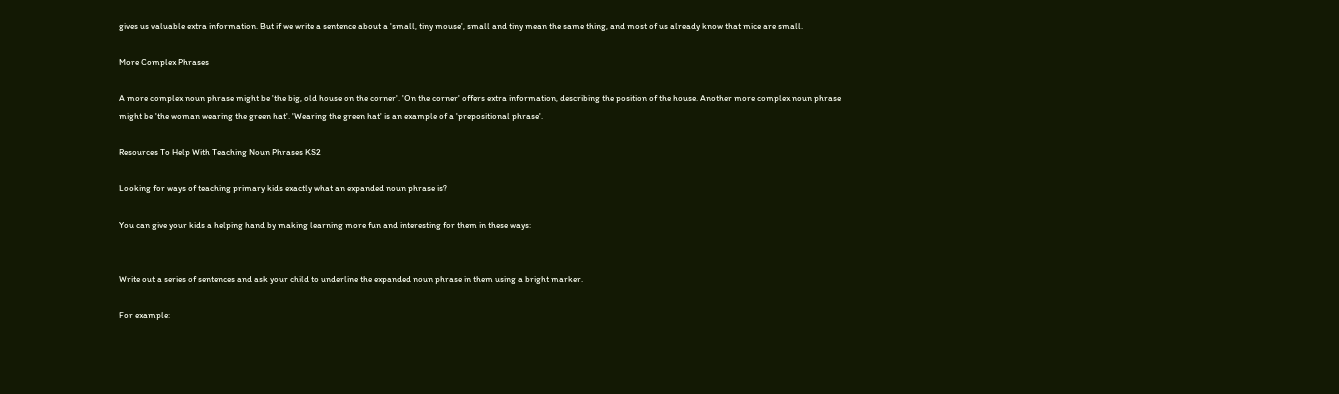gives us valuable extra information. But if we write a sentence about a 'small, tiny mouse', small and tiny mean the same thing, and most of us already know that mice are small.

More Complex Phrases

A more complex noun phrase might be 'the big, old house on the corner'. 'On the corner' offers extra information, describing the position of the house. Another more complex noun phrase might be 'the woman wearing the green hat'. 'Wearing the green hat' is an example of a 'prepositional phrase'.

Resources To Help With Teaching Noun Phrases KS2

Looking for ways of teaching primary kids exactly what an expanded noun phrase is?

You can give your kids a helping hand by making learning more fun and interesting for them in these ways:


Write out a series of sentences and ask your child to underline the expanded noun phrase in them using a bright marker.

For example: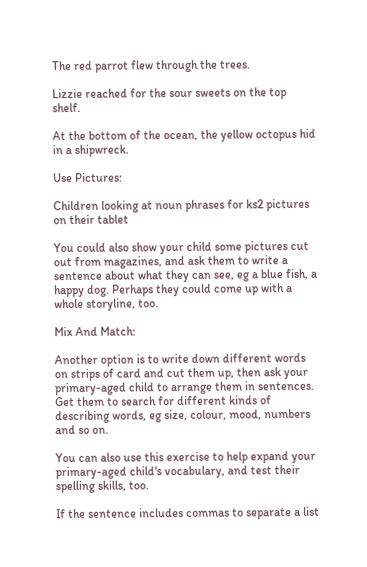The red parrot flew through the trees.

Lizzie reached for the sour sweets on the top shelf.

At the bottom of the ocean, the yellow octopus hid in a shipwreck.

Use Pictures:

Children looking at noun phrases for ks2 pictures on their tablet

You could also show your child some pictures cut out from magazines, and ask them to write a sentence about what they can see, eg a blue fish, a happy dog. Perhaps they could come up with a whole storyline, too.

Mix And Match:

Another option is to write down different words on strips of card and cut them up, then ask your primary-aged child to arrange them in sentences. Get them to search for different kinds of describing words, eg size, colour, mood, numbers and so on.

You can also use this exercise to help expand your primary-aged child's vocabulary, and test their spelling skills, too.

If the sentence includes commas to separate a list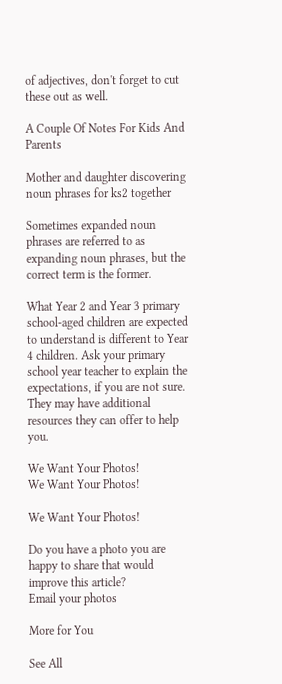of adjectives, don't forget to cut these out as well.

A Couple Of Notes For Kids And Parents

Mother and daughter discovering noun phrases for ks2 together

Sometimes expanded noun phrases are referred to as expanding noun phrases, but the correct term is the former.

What Year 2 and Year 3 primary school-aged children are expected to understand is different to Year 4 children. Ask your primary school year teacher to explain the expectations, if you are not sure. They may have additional resources they can offer to help you.

We Want Your Photos!
We Want Your Photos!

We Want Your Photos!

Do you have a photo you are happy to share that would improve this article?
Email your photos

More for You

See All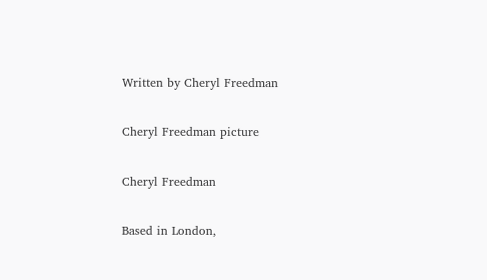Written by Cheryl Freedman

Cheryl Freedman picture

Cheryl Freedman

Based in London,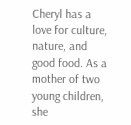Cheryl has a love for culture, nature, and good food. As a mother of two young children, she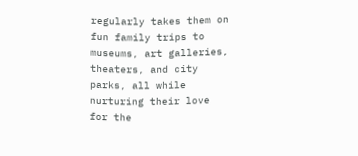regularly takes them on fun family trips to museums, art galleries, theaters, and city parks, all while nurturing their love for the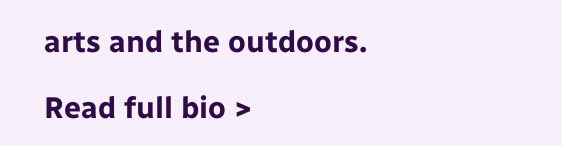arts and the outdoors.

Read full bio >